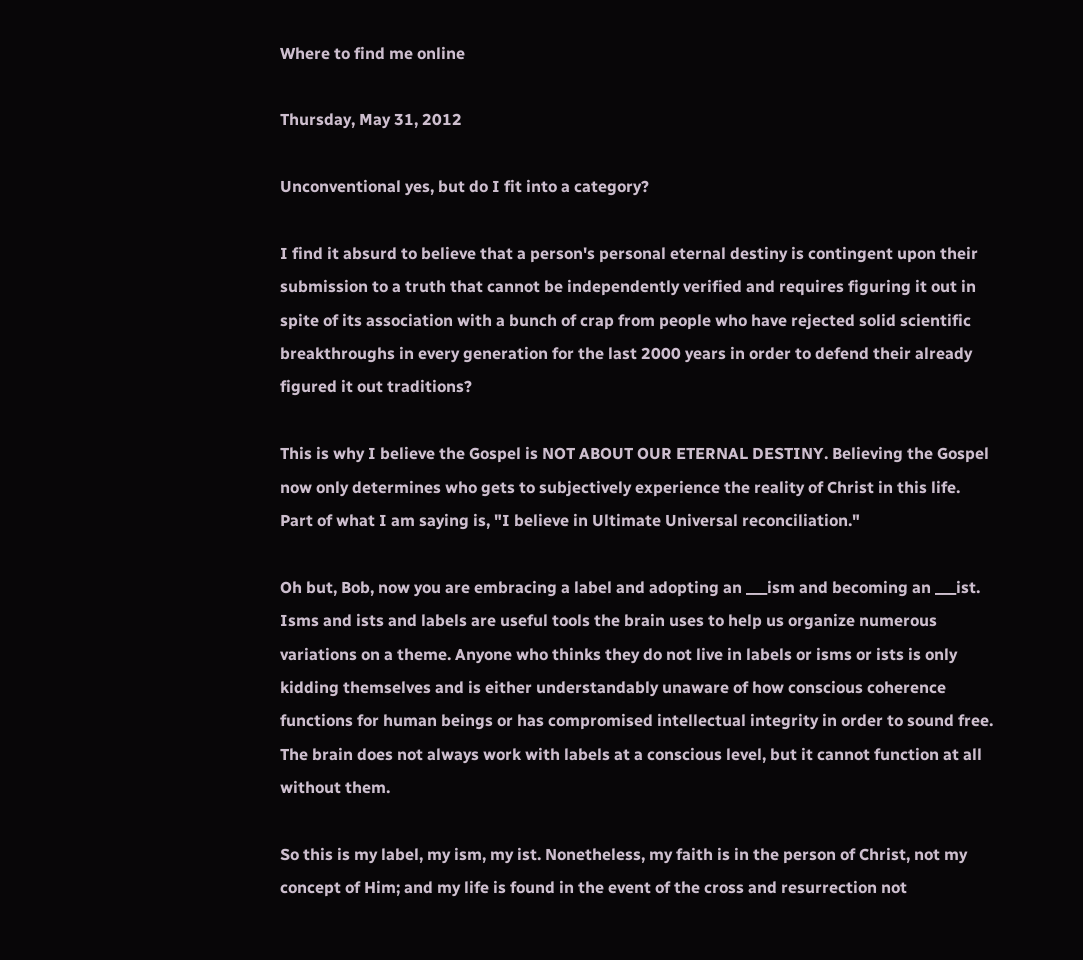Where to find me online

Thursday, May 31, 2012

Unconventional yes, but do I fit into a category?

I find it absurd to believe that a person's personal eternal destiny is contingent upon their submission to a truth that cannot be independently verified and requires figuring it out in spite of its association with a bunch of crap from people who have rejected solid scientific breakthroughs in every generation for the last 2000 years in order to defend their already figured it out traditions?

This is why I believe the Gospel is NOT ABOUT OUR ETERNAL DESTINY. Believing the Gospel now only determines who gets to subjectively experience the reality of Christ in this life. Part of what I am saying is, "I believe in Ultimate Universal reconciliation."

Oh but, Bob, now you are embracing a label and adopting an ___ism and becoming an ___ist. Isms and ists and labels are useful tools the brain uses to help us organize numerous variations on a theme. Anyone who thinks they do not live in labels or isms or ists is only kidding themselves and is either understandably unaware of how conscious coherence functions for human beings or has compromised intellectual integrity in order to sound free. The brain does not always work with labels at a conscious level, but it cannot function at all without them.

So this is my label, my ism, my ist. Nonetheless, my faith is in the person of Christ, not my concept of Him; and my life is found in the event of the cross and resurrection not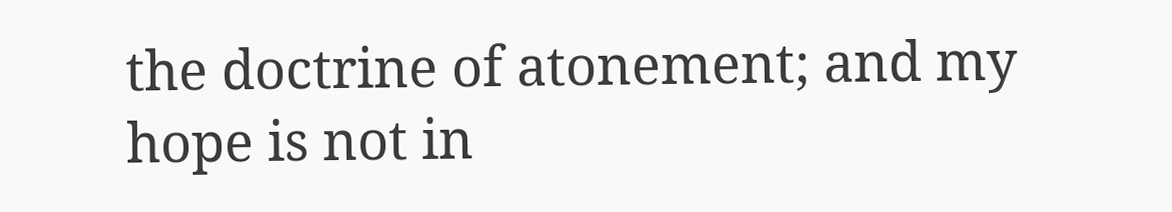the doctrine of atonement; and my hope is not in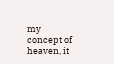my concept of heaven, it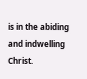is in the abiding and indwelling Christ.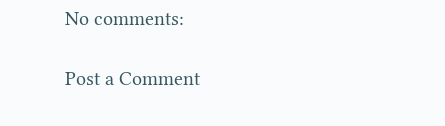No comments:

Post a Comment